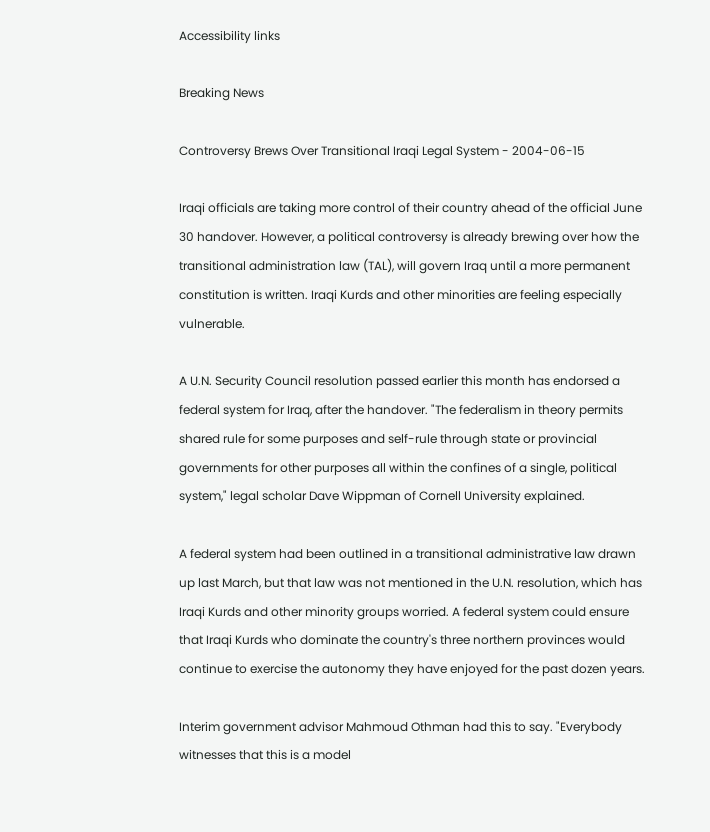Accessibility links

Breaking News

Controversy Brews Over Transitional Iraqi Legal System - 2004-06-15

Iraqi officials are taking more control of their country ahead of the official June 30 handover. However, a political controversy is already brewing over how the transitional administration law (TAL), will govern Iraq until a more permanent constitution is written. Iraqi Kurds and other minorities are feeling especially vulnerable.

A U.N. Security Council resolution passed earlier this month has endorsed a federal system for Iraq, after the handover. "The federalism in theory permits shared rule for some purposes and self-rule through state or provincial governments for other purposes all within the confines of a single, political system," legal scholar Dave Wippman of Cornell University explained.

A federal system had been outlined in a transitional administrative law drawn up last March, but that law was not mentioned in the U.N. resolution, which has Iraqi Kurds and other minority groups worried. A federal system could ensure that Iraqi Kurds who dominate the country's three northern provinces would continue to exercise the autonomy they have enjoyed for the past dozen years.

Interim government advisor Mahmoud Othman had this to say. "Everybody witnesses that this is a model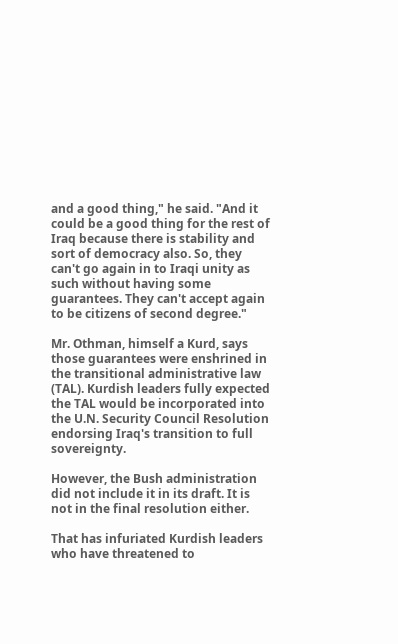and a good thing," he said. "And it could be a good thing for the rest of Iraq because there is stability and sort of democracy also. So, they can't go again in to Iraqi unity as such without having some guarantees. They can't accept again to be citizens of second degree."

Mr. Othman, himself a Kurd, says those guarantees were enshrined in the transitional administrative law (TAL). Kurdish leaders fully expected the TAL would be incorporated into the U.N. Security Council Resolution endorsing Iraq's transition to full sovereignty.

However, the Bush administration did not include it in its draft. It is not in the final resolution either.

That has infuriated Kurdish leaders who have threatened to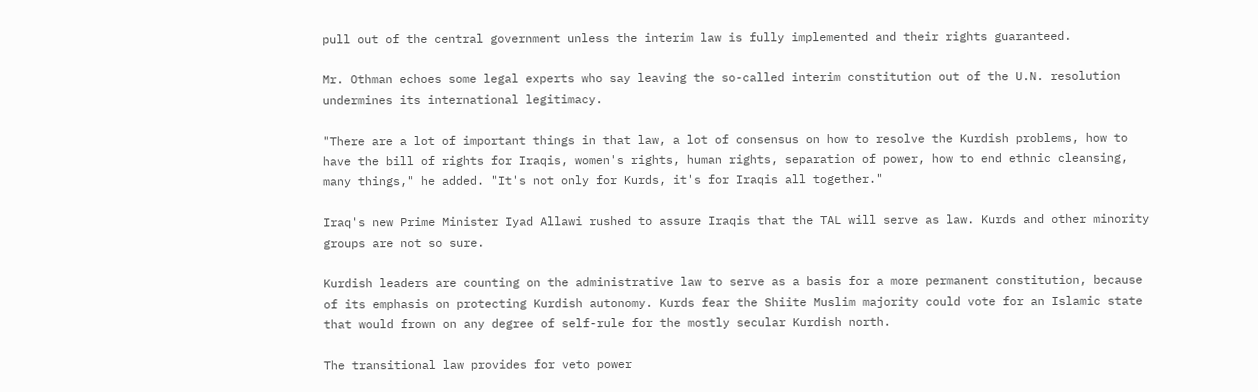pull out of the central government unless the interim law is fully implemented and their rights guaranteed.

Mr. Othman echoes some legal experts who say leaving the so-called interim constitution out of the U.N. resolution undermines its international legitimacy.

"There are a lot of important things in that law, a lot of consensus on how to resolve the Kurdish problems, how to have the bill of rights for Iraqis, women's rights, human rights, separation of power, how to end ethnic cleansing, many things," he added. "It's not only for Kurds, it's for Iraqis all together."

Iraq's new Prime Minister Iyad Allawi rushed to assure Iraqis that the TAL will serve as law. Kurds and other minority groups are not so sure.

Kurdish leaders are counting on the administrative law to serve as a basis for a more permanent constitution, because of its emphasis on protecting Kurdish autonomy. Kurds fear the Shiite Muslim majority could vote for an Islamic state that would frown on any degree of self-rule for the mostly secular Kurdish north.

The transitional law provides for veto power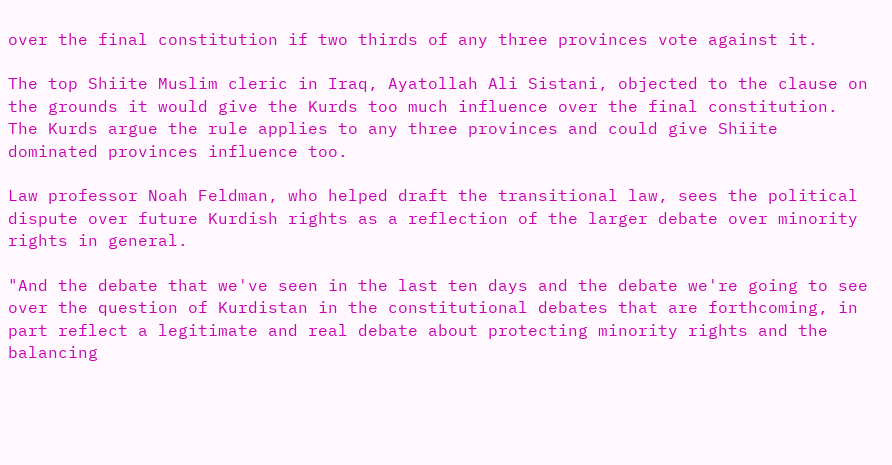over the final constitution if two thirds of any three provinces vote against it.

The top Shiite Muslim cleric in Iraq, Ayatollah Ali Sistani, objected to the clause on the grounds it would give the Kurds too much influence over the final constitution. The Kurds argue the rule applies to any three provinces and could give Shiite dominated provinces influence too.

Law professor Noah Feldman, who helped draft the transitional law, sees the political dispute over future Kurdish rights as a reflection of the larger debate over minority rights in general.

"And the debate that we've seen in the last ten days and the debate we're going to see over the question of Kurdistan in the constitutional debates that are forthcoming, in part reflect a legitimate and real debate about protecting minority rights and the balancing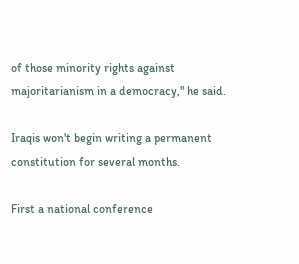of those minority rights against majoritarianism in a democracy," he said.

Iraqis won't begin writing a permanent constitution for several months.

First a national conference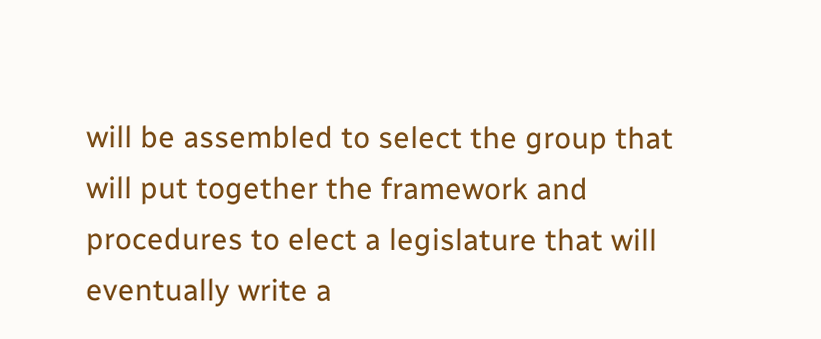will be assembled to select the group that will put together the framework and procedures to elect a legislature that will eventually write a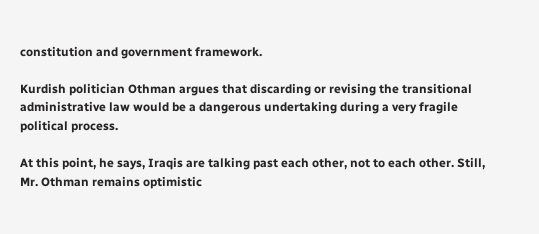constitution and government framework.

Kurdish politician Othman argues that discarding or revising the transitional administrative law would be a dangerous undertaking during a very fragile political process.

At this point, he says, Iraqis are talking past each other, not to each other. Still, Mr. Othman remains optimistic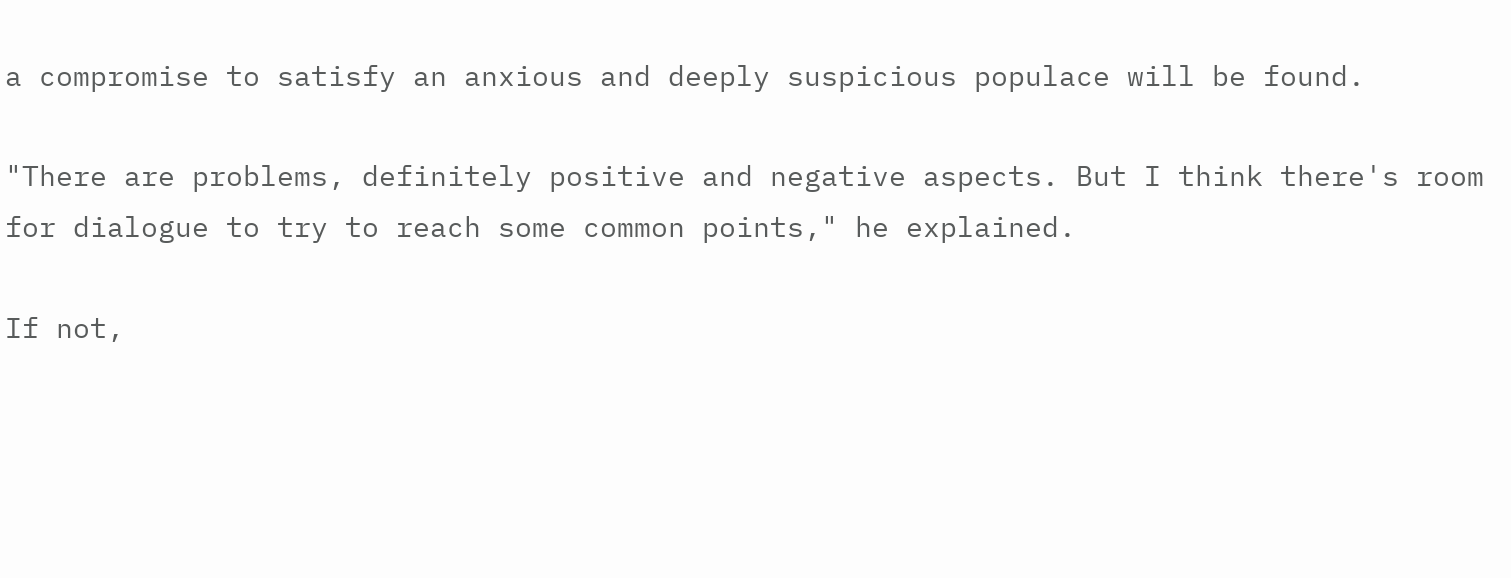a compromise to satisfy an anxious and deeply suspicious populace will be found.

"There are problems, definitely positive and negative aspects. But I think there's room for dialogue to try to reach some common points," he explained.

If not,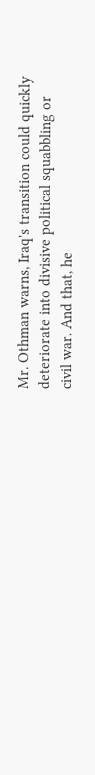Mr. Othman warns, Iraq's transition could quickly deteriorate into divisive political squabbling or civil war. And that, he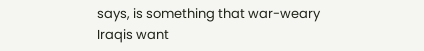says, is something that war-weary Iraqis want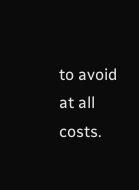to avoid at all costs.